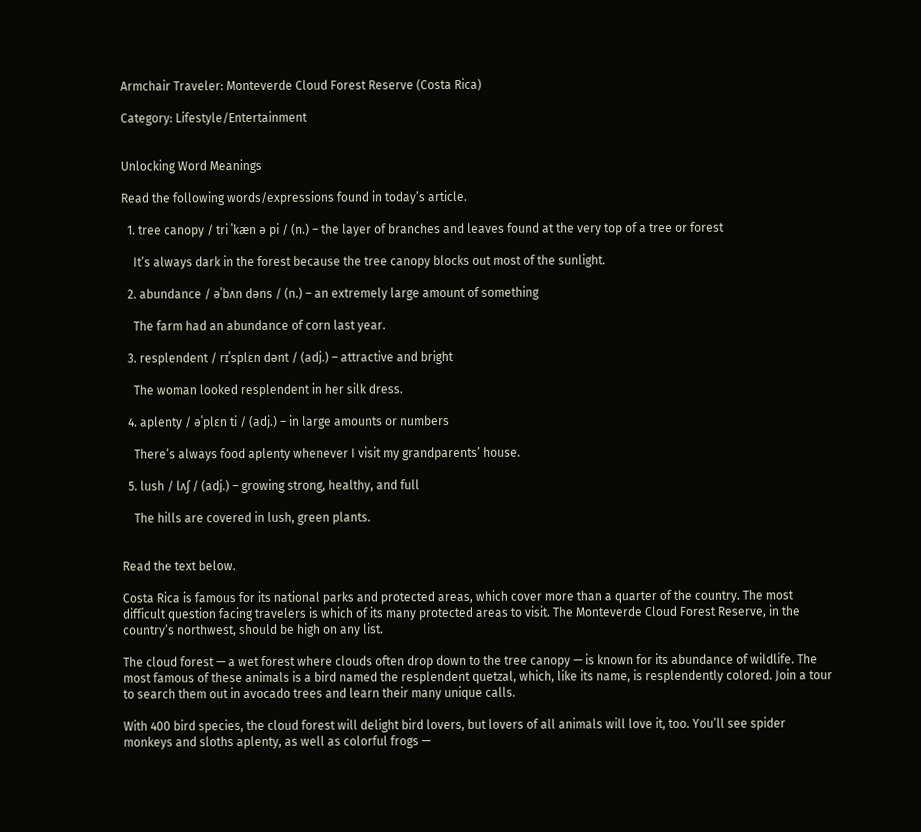Armchair Traveler: Monteverde Cloud Forest Reserve (Costa Rica)

Category: Lifestyle/Entertainment


Unlocking Word Meanings

Read the following words/expressions found in today’s article.

  1. tree canopy / tri ˈkæn ə pi / (n.) – the layer of branches and leaves found at the very top of a tree or forest

    It’s always dark in the forest because the tree canopy blocks out most of the sunlight.

  2. abundance / əˈbʌn dəns / (n.) – an extremely large amount of something

    The farm had an abundance of corn last year.

  3. resplendent / rɪˈsplɛn dənt / (adj.) – attractive and bright

    The woman looked resplendent in her silk dress.

  4. aplenty / əˈplɛn ti / (adj.) – in large amounts or numbers

    There’s always food aplenty whenever I visit my grandparents’ house.

  5. lush / lʌʃ / (adj.) – growing strong, healthy, and full

    The hills are covered in lush, green plants.


Read the text below.

Costa Rica is famous for its national parks and protected areas, which cover more than a quarter of the country. The most difficult question facing travelers is which of its many protected areas to visit. The Monteverde Cloud Forest Reserve, in the country’s northwest, should be high on any list.

The cloud forest — a wet forest where clouds often drop down to the tree canopy — is known for its abundance of wildlife. The most famous of these animals is a bird named the resplendent quetzal, which, like its name, is resplendently colored. Join a tour to search them out in avocado trees and learn their many unique calls.

With 400 bird species, the cloud forest will delight bird lovers, but lovers of all animals will love it, too. You’ll see spider monkeys and sloths aplenty, as well as colorful frogs —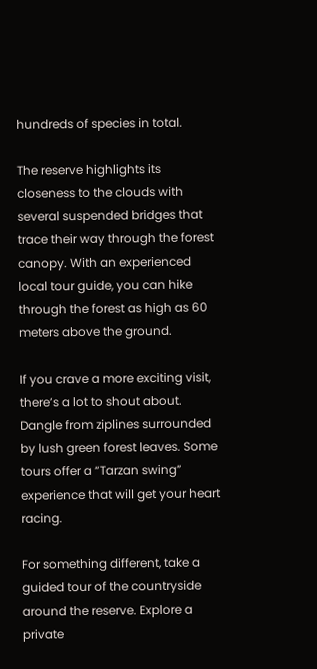hundreds of species in total.

The reserve highlights its closeness to the clouds with several suspended bridges that trace their way through the forest canopy. With an experienced local tour guide, you can hike through the forest as high as 60 meters above the ground.

If you crave a more exciting visit, there’s a lot to shout about. Dangle from ziplines surrounded by lush green forest leaves. Some tours offer a “Tarzan swing” experience that will get your heart racing.

For something different, take a guided tour of the countryside around the reserve. Explore a private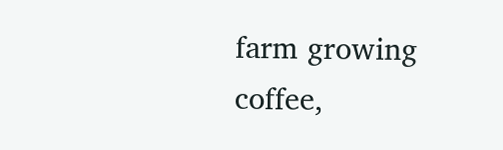farm growing coffee,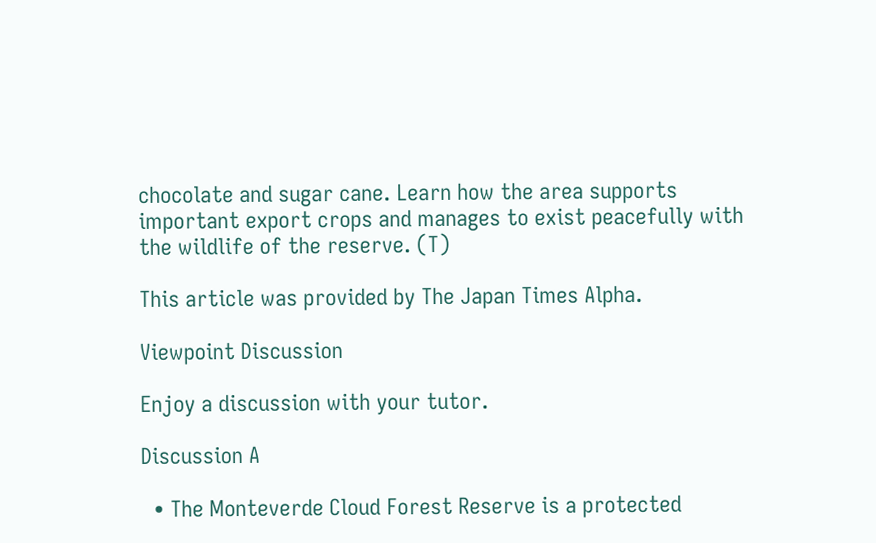chocolate and sugar cane. Learn how the area supports important export crops and manages to exist peacefully with the wildlife of the reserve. (T)

This article was provided by The Japan Times Alpha.

Viewpoint Discussion

Enjoy a discussion with your tutor.

Discussion A

  • The Monteverde Cloud Forest Reserve is a protected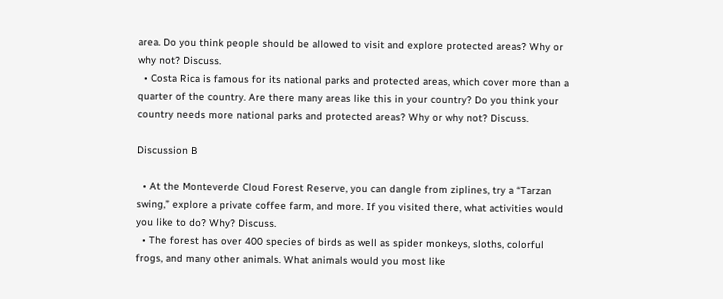area. Do you think people should be allowed to visit and explore protected areas? Why or why not? Discuss.
  • Costa Rica is famous for its national parks and protected areas, which cover more than a quarter of the country. Are there many areas like this in your country? Do you think your country needs more national parks and protected areas? Why or why not? Discuss.

Discussion B

  • At the Monteverde Cloud Forest Reserve, you can dangle from ziplines, try a “Tarzan swing,” explore a private coffee farm, and more. If you visited there, what activities would you like to do? Why? Discuss.
  • The forest has over 400 species of birds as well as spider monkeys, sloths, colorful frogs, and many other animals. What animals would you most like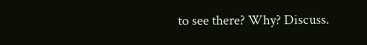to see there? Why? Discuss.